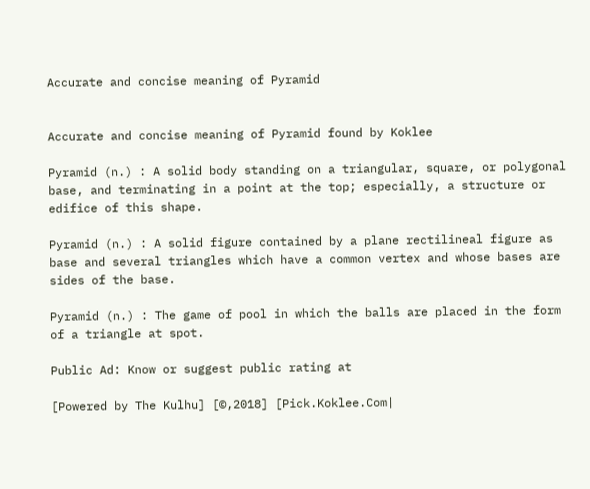Accurate and concise meaning of Pyramid


Accurate and concise meaning of Pyramid found by Koklee

Pyramid (n.) : A solid body standing on a triangular, square, or polygonal base, and terminating in a point at the top; especially, a structure or edifice of this shape.

Pyramid (n.) : A solid figure contained by a plane rectilineal figure as base and several triangles which have a common vertex and whose bases are sides of the base.

Pyramid (n.) : The game of pool in which the balls are placed in the form of a triangle at spot.

Public Ad: Know or suggest public rating at

[Powered by The Kulhu] [©,2018] [Pick.Koklee.Com|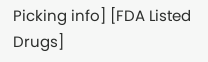Picking info] [FDA Listed Drugs]